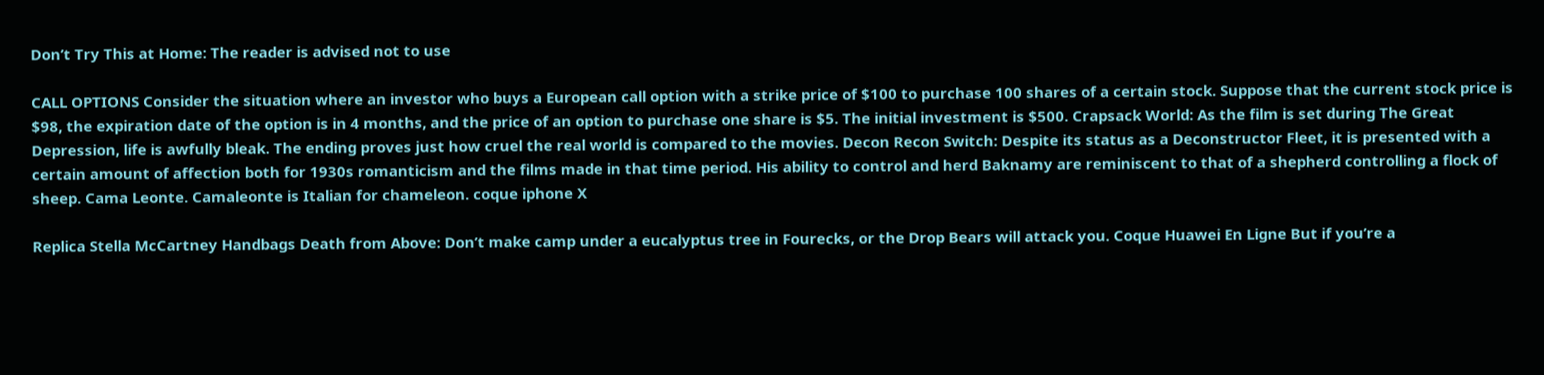Don’t Try This at Home: The reader is advised not to use

CALL OPTIONS Consider the situation where an investor who buys a European call option with a strike price of $100 to purchase 100 shares of a certain stock. Suppose that the current stock price is $98, the expiration date of the option is in 4 months, and the price of an option to purchase one share is $5. The initial investment is $500. Crapsack World: As the film is set during The Great Depression, life is awfully bleak. The ending proves just how cruel the real world is compared to the movies. Decon Recon Switch: Despite its status as a Deconstructor Fleet, it is presented with a certain amount of affection both for 1930s romanticism and the films made in that time period. His ability to control and herd Baknamy are reminiscent to that of a shepherd controlling a flock of sheep. Cama Leonte. Camaleonte is Italian for chameleon. coque iphone X

Replica Stella McCartney Handbags Death from Above: Don’t make camp under a eucalyptus tree in Fourecks, or the Drop Bears will attack you. Coque Huawei En Ligne But if you’re a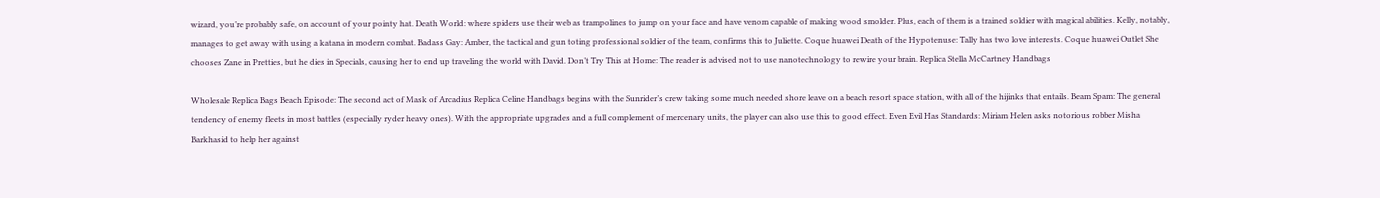wizard, you’re probably safe, on account of your pointy hat. Death World: where spiders use their web as trampolines to jump on your face and have venom capable of making wood smolder. Plus, each of them is a trained soldier with magical abilities. Kelly, notably, manages to get away with using a katana in modern combat. Badass Gay: Amber, the tactical and gun toting professional soldier of the team, confirms this to Juliette. Coque huawei Death of the Hypotenuse: Tally has two love interests. Coque huawei Outlet She chooses Zane in Pretties, but he dies in Specials, causing her to end up traveling the world with David. Don’t Try This at Home: The reader is advised not to use nanotechnology to rewire your brain. Replica Stella McCartney Handbags

Wholesale Replica Bags Beach Episode: The second act of Mask of Arcadius Replica Celine Handbags begins with the Sunrider’s crew taking some much needed shore leave on a beach resort space station, with all of the hijinks that entails. Beam Spam: The general tendency of enemy fleets in most battles (especially ryder heavy ones). With the appropriate upgrades and a full complement of mercenary units, the player can also use this to good effect. Even Evil Has Standards: Miriam Helen asks notorious robber Misha Barkhasid to help her against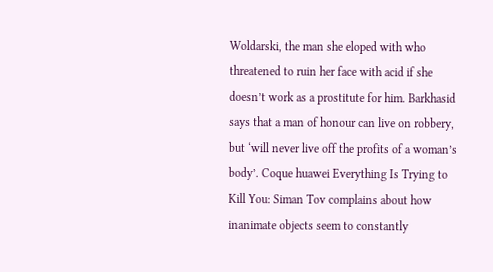Woldarski, the man she eloped with who threatened to ruin her face with acid if she doesn’t work as a prostitute for him. Barkhasid says that a man of honour can live on robbery, but ‘will never live off the profits of a woman’s body’. Coque huawei Everything Is Trying to Kill You: Siman Tov complains about how inanimate objects seem to constantly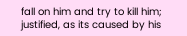fall on him and try to kill him; justified, as its caused by his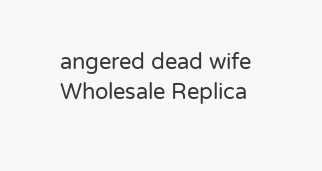angered dead wife Wholesale Replica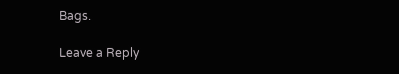Bags.

Leave a Reply